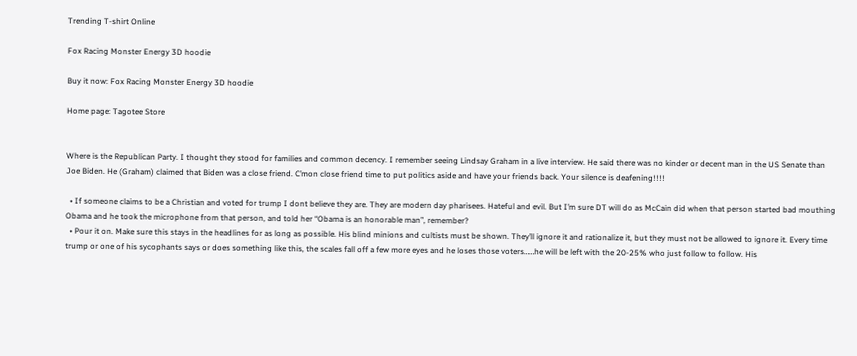Trending T-shirt Online

Fox Racing Monster Energy 3D hoodie

Buy it now: Fox Racing Monster Energy 3D hoodie

Home page: Tagotee Store


Where is the Republican Party. I thought they stood for families and common decency. I remember seeing Lindsay Graham in a live interview. He said there was no kinder or decent man in the US Senate than Joe Biden. He (Graham) claimed that Biden was a close friend. C’mon close friend time to put politics aside and have your friends back. Your silence is deafening!!!!

  • If someone claims to be a Christian and voted for trump I dont believe they are. They are modern day pharisees. Hateful and evil. But I’m sure DT will do as McCain did when that person started bad mouthing Obama and he took the microphone from that person, and told her “Obama is an honorable man”, remember?
  • Pour it on. Make sure this stays in the headlines for as long as possible. His blind minions and cultists must be shown. They’ll ignore it and rationalize it, but they must not be allowed to ignore it. Every time trump or one of his sycophants says or does something like this, the scales fall off a few more eyes and he loses those voters……he will be left with the 20-25% who just follow to follow. His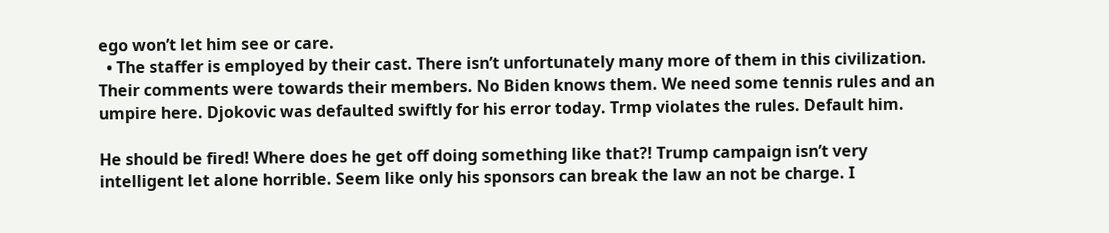ego won’t let him see or care.
  • The staffer is employed by their cast. There isn’t unfortunately many more of them in this civilization. Their comments were towards their members. No Biden knows them. We need some tennis rules and an umpire here. Djokovic was defaulted swiftly for his error today. Trmp violates the rules. Default him.

He should be fired! Where does he get off doing something like that?! Trump campaign isn’t very intelligent let alone horrible. Seem like only his sponsors can break the law an not be charge. I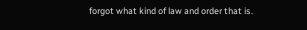forgot what kind of law and order that is.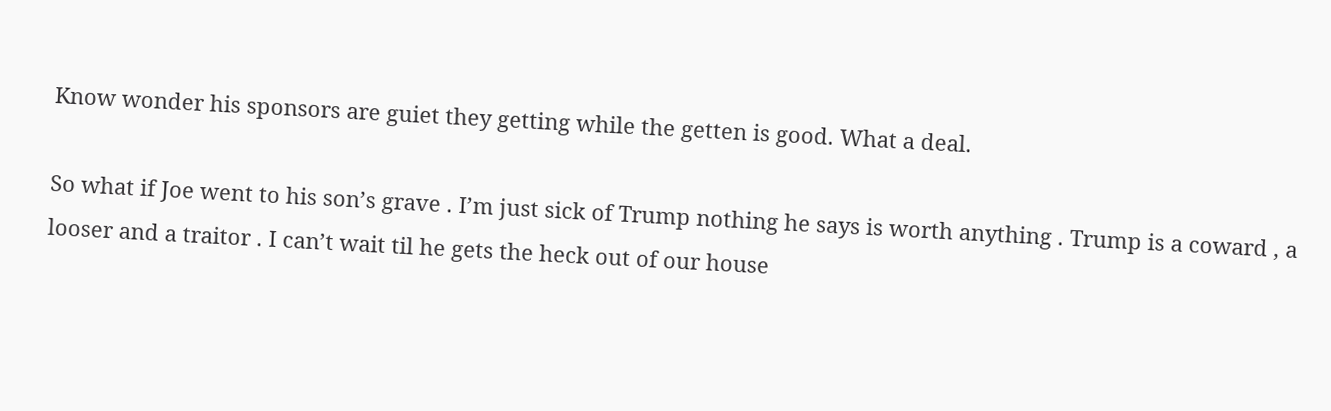Know wonder his sponsors are guiet they getting while the getten is good. What a deal.

So what if Joe went to his son’s grave . I’m just sick of Trump nothing he says is worth anything . Trump is a coward , a looser and a traitor . I can’t wait til he gets the heck out of our house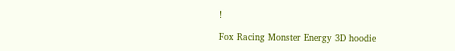!

Fox Racing Monster Energy 3D hoodie